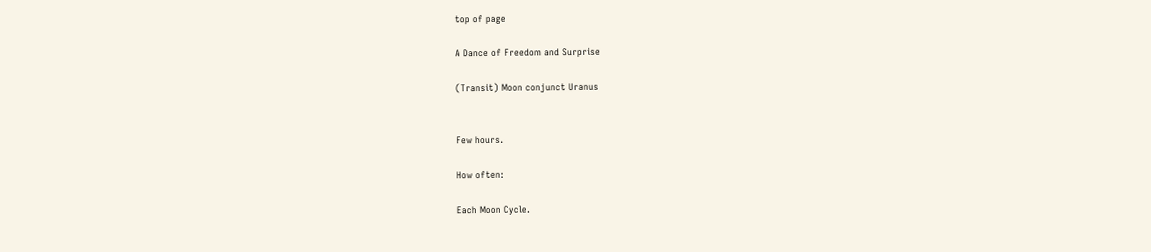top of page

A Dance of Freedom and Surprise

(Transit) Moon conjunct Uranus


Few hours.

How often:

Each Moon Cycle.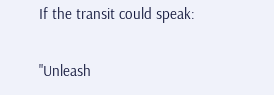If the transit could speak:

"Unleash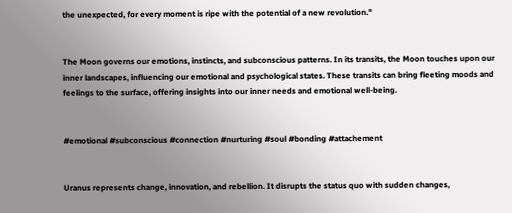the unexpected, for every moment is ripe with the potential of a new revolution."


The Moon governs our emotions, instincts, and subconscious patterns. In its transits, the Moon touches upon our inner landscapes, influencing our emotional and psychological states. These transits can bring fleeting moods and feelings to the surface, offering insights into our inner needs and emotional well-being.


#emotional #subconscious #connection #nurturing #soul #bonding #attachement


Uranus represents change, innovation, and rebellion. It disrupts the status quo with sudden changes,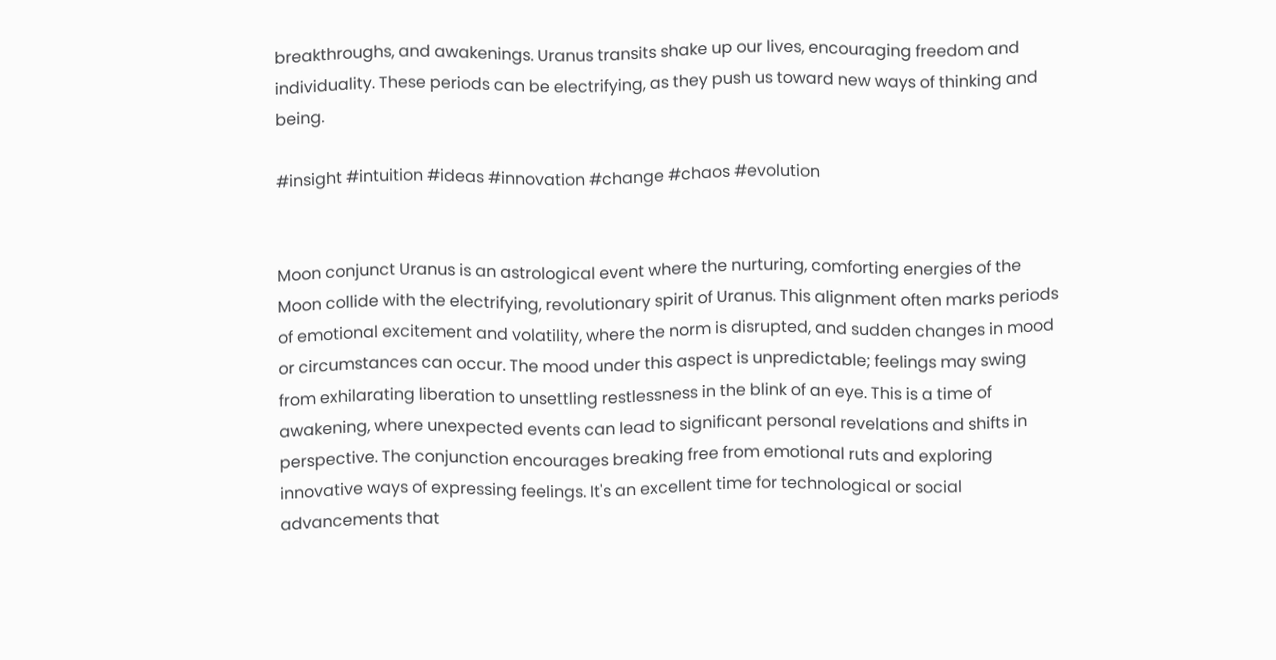breakthroughs, and awakenings. Uranus transits shake up our lives, encouraging freedom and individuality. These periods can be electrifying, as they push us toward new ways of thinking and being.

#insight #intuition #ideas #innovation #change #chaos #evolution


Moon conjunct Uranus is an astrological event where the nurturing, comforting energies of the Moon collide with the electrifying, revolutionary spirit of Uranus. This alignment often marks periods of emotional excitement and volatility, where the norm is disrupted, and sudden changes in mood or circumstances can occur. The mood under this aspect is unpredictable; feelings may swing from exhilarating liberation to unsettling restlessness in the blink of an eye. This is a time of awakening, where unexpected events can lead to significant personal revelations and shifts in perspective. The conjunction encourages breaking free from emotional ruts and exploring innovative ways of expressing feelings. It's an excellent time for technological or social advancements that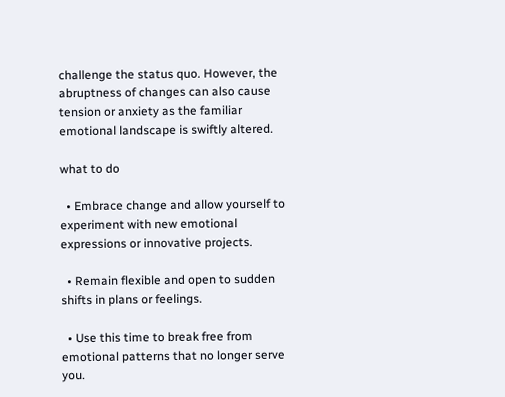challenge the status quo. However, the abruptness of changes can also cause tension or anxiety as the familiar emotional landscape is swiftly altered.

what to do

  • Embrace change and allow yourself to experiment with new emotional expressions or innovative projects.

  • Remain flexible and open to sudden shifts in plans or feelings.

  • Use this time to break free from emotional patterns that no longer serve you.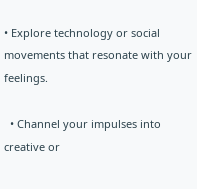• Explore technology or social movements that resonate with your feelings.

  • Channel your impulses into creative or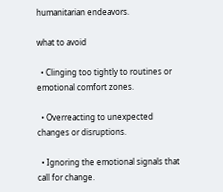humanitarian endeavors.

what to avoid

  • Clinging too tightly to routines or emotional comfort zones.

  • Overreacting to unexpected changes or disruptions.

  • Ignoring the emotional signals that call for change.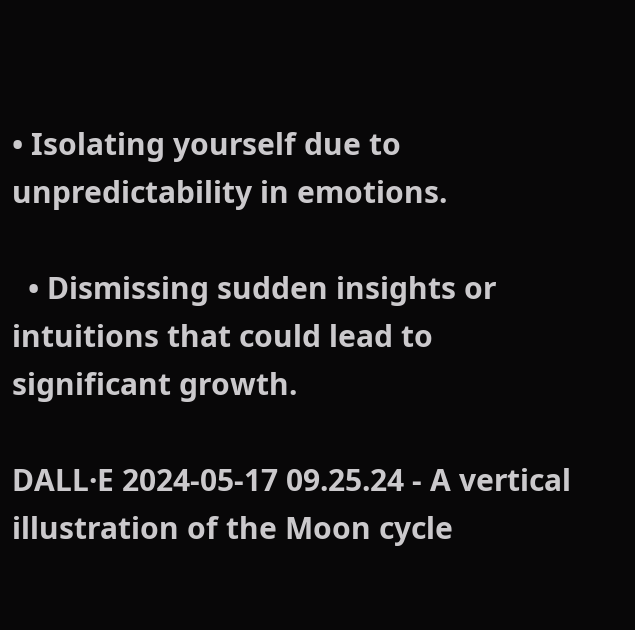• Isolating yourself due to unpredictability in emotions.

  • Dismissing sudden insights or intuitions that could lead to significant growth.

DALL·E 2024-05-17 09.25.24 - A vertical illustration of the Moon cycle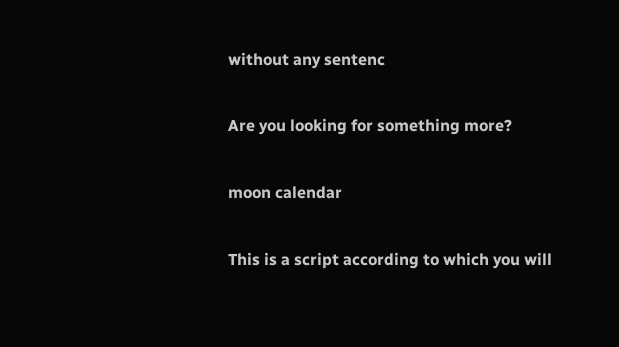without any sentenc

Are you looking for something more?

moon calendar

This is a script according to which you will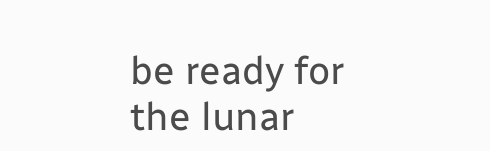be ready for the lunar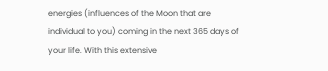energies (influences of the Moon that are individual to you) coming in the next 365 days of your life. With this extensive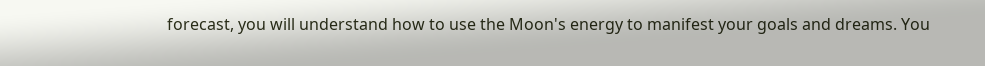forecast, you will understand how to use the Moon's energy to manifest your goals and dreams. You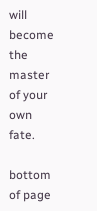will become the master of your own fate.

bottom of page